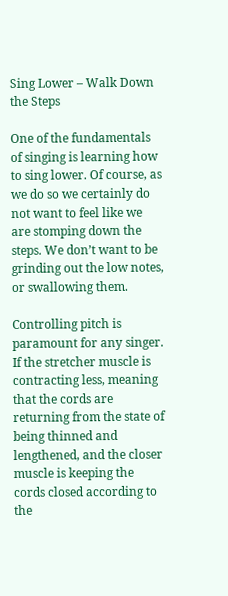Sing Lower – Walk Down the Steps

One of the fundamentals of singing is learning how to sing lower. Of course, as we do so we certainly do not want to feel like we are stomping down the steps. We don’t want to be grinding out the low notes, or swallowing them.

Controlling pitch is paramount for any singer. If the stretcher muscle is contracting less, meaning that the cords are returning from the state of being thinned and lengthened, and the closer muscle is keeping the cords closed according to the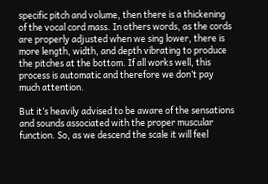specific pitch and volume, then there is a thickening of the vocal cord mass. In others words, as the cords are properly adjusted when we sing lower, there is more length, width, and depth vibrating to produce the pitches at the bottom. If all works well, this process is automatic and therefore we don’t pay much attention.

But it’s heavily advised to be aware of the sensations and sounds associated with the proper muscular function. So, as we descend the scale it will feel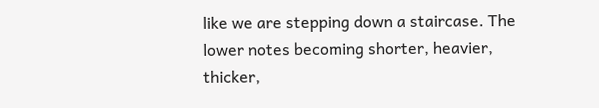like we are stepping down a staircase. The lower notes becoming shorter, heavier, thicker,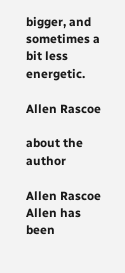bigger, and sometimes a bit less energetic.

Allen Rascoe

about the author

Allen Rascoe Allen has been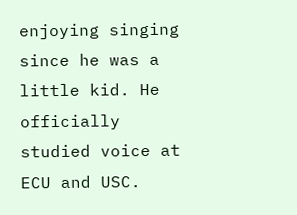enjoying singing since he was a little kid. He officially studied voice at ECU and USC.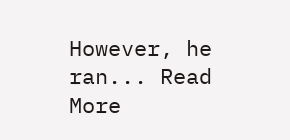However, he ran... Read More